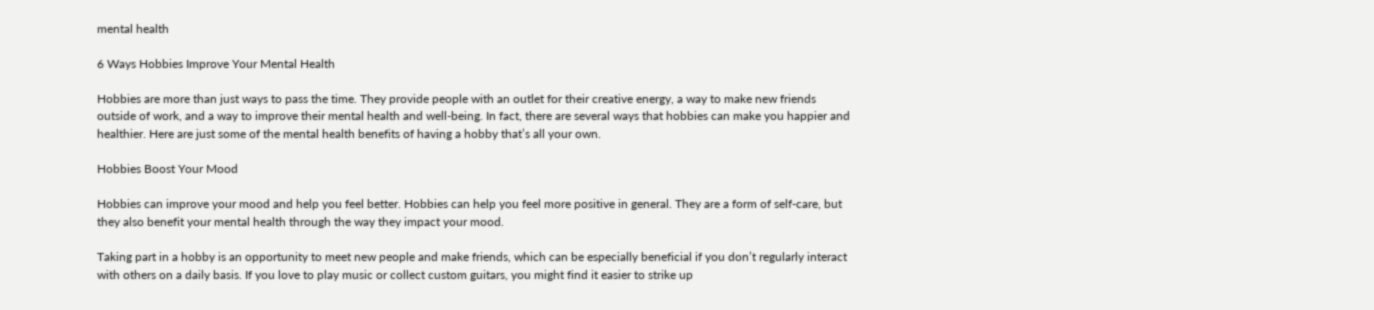mental health

6 Ways Hobbies Improve Your Mental Health

Hobbies are more than just ways to pass the time. They provide people with an outlet for their creative energy, a way to make new friends outside of work, and a way to improve their mental health and well-being. In fact, there are several ways that hobbies can make you happier and healthier. Here are just some of the mental health benefits of having a hobby that’s all your own.

Hobbies Boost Your Mood

Hobbies can improve your mood and help you feel better. Hobbies can help you feel more positive in general. They are a form of self-care, but they also benefit your mental health through the way they impact your mood.

Taking part in a hobby is an opportunity to meet new people and make friends, which can be especially beneficial if you don’t regularly interact with others on a daily basis. If you love to play music or collect custom guitars, you might find it easier to strike up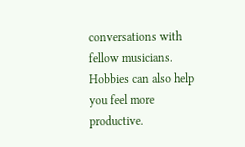conversations with fellow musicians. Hobbies can also help you feel more productive.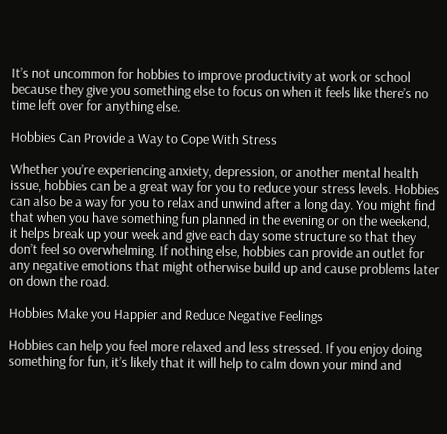It’s not uncommon for hobbies to improve productivity at work or school because they give you something else to focus on when it feels like there’s no time left over for anything else.

Hobbies Can Provide a Way to Cope With Stress

Whether you’re experiencing anxiety, depression, or another mental health issue, hobbies can be a great way for you to reduce your stress levels. Hobbies can also be a way for you to relax and unwind after a long day. You might find that when you have something fun planned in the evening or on the weekend, it helps break up your week and give each day some structure so that they don’t feel so overwhelming. If nothing else, hobbies can provide an outlet for any negative emotions that might otherwise build up and cause problems later on down the road.

Hobbies Make you Happier and Reduce Negative Feelings

Hobbies can help you feel more relaxed and less stressed. If you enjoy doing something for fun, it’s likely that it will help to calm down your mind and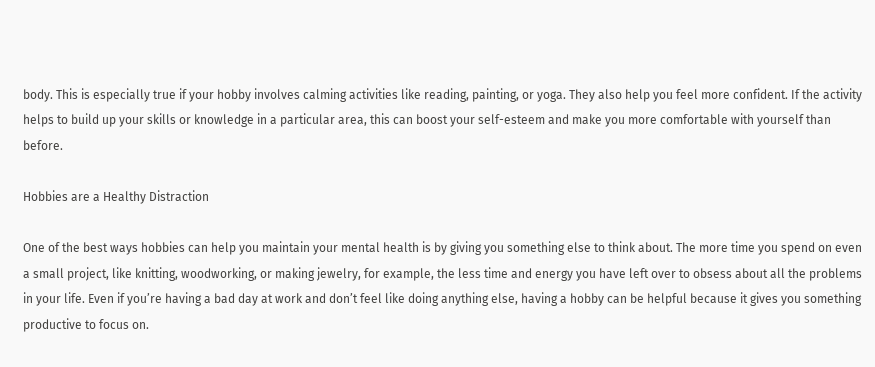body. This is especially true if your hobby involves calming activities like reading, painting, or yoga. They also help you feel more confident. If the activity helps to build up your skills or knowledge in a particular area, this can boost your self-esteem and make you more comfortable with yourself than before.

Hobbies are a Healthy Distraction

One of the best ways hobbies can help you maintain your mental health is by giving you something else to think about. The more time you spend on even a small project, like knitting, woodworking, or making jewelry, for example, the less time and energy you have left over to obsess about all the problems in your life. Even if you’re having a bad day at work and don’t feel like doing anything else, having a hobby can be helpful because it gives you something productive to focus on.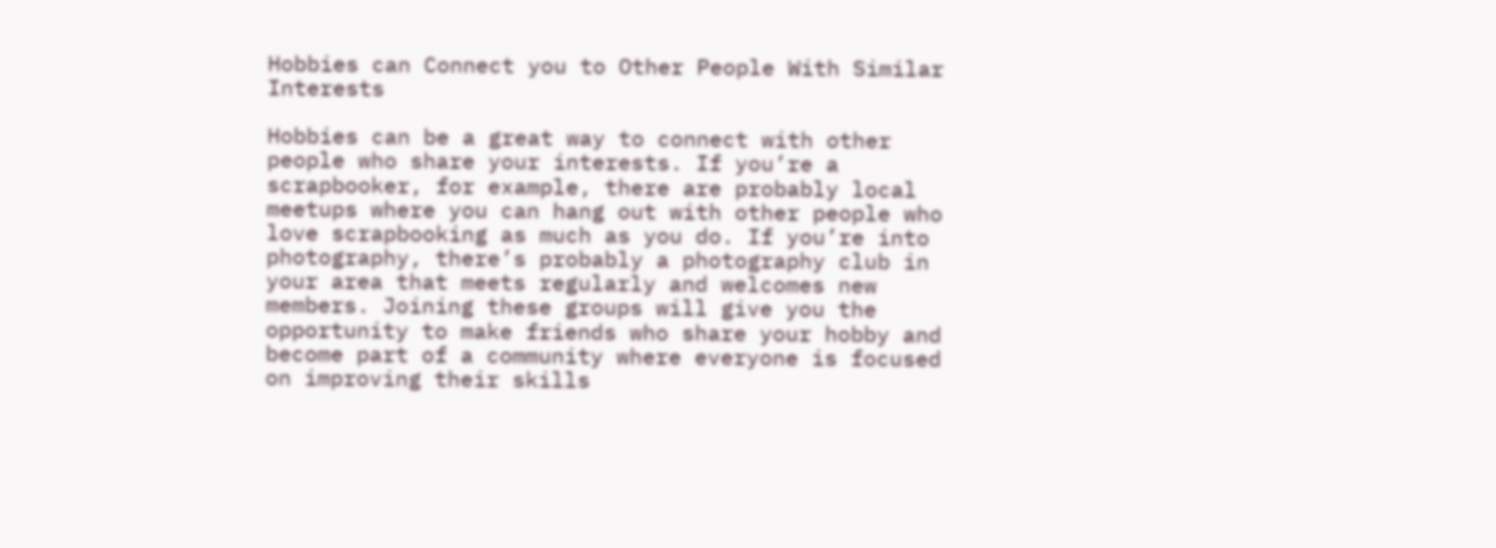Hobbies can Connect you to Other People With Similar Interests

Hobbies can be a great way to connect with other people who share your interests. If you’re a scrapbooker, for example, there are probably local meetups where you can hang out with other people who love scrapbooking as much as you do. If you’re into photography, there’s probably a photography club in your area that meets regularly and welcomes new members. Joining these groups will give you the opportunity to make friends who share your hobby and become part of a community where everyone is focused on improving their skills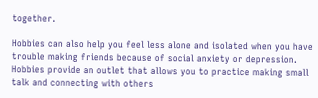together.

Hobbies can also help you feel less alone and isolated when you have trouble making friends because of social anxiety or depression. Hobbies provide an outlet that allows you to practice making small talk and connecting with others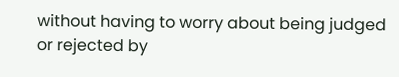without having to worry about being judged or rejected by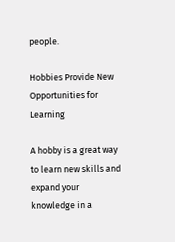people.

Hobbies Provide New Opportunities for Learning

A hobby is a great way to learn new skills and expand your knowledge in a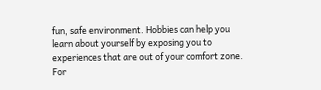fun, safe environment. Hobbies can help you learn about yourself by exposing you to experiences that are out of your comfort zone. For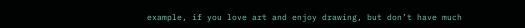example, if you love art and enjoy drawing, but don’t have much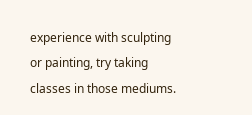experience with sculpting or painting, try taking classes in those mediums.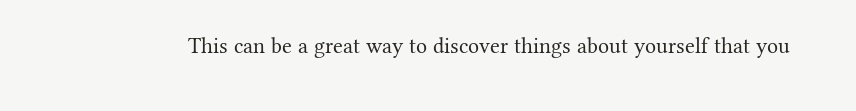This can be a great way to discover things about yourself that you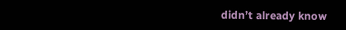didn’t already know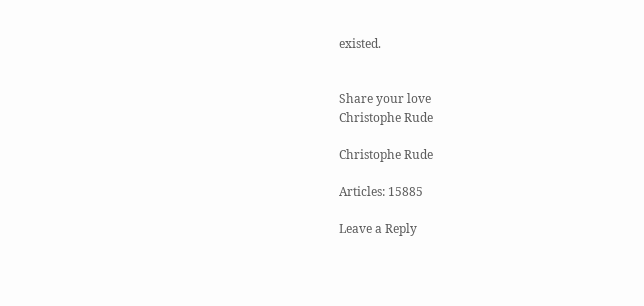existed.


Share your love
Christophe Rude

Christophe Rude

Articles: 15885

Leave a Reply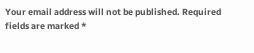Your email address will not be published. Required fields are marked *